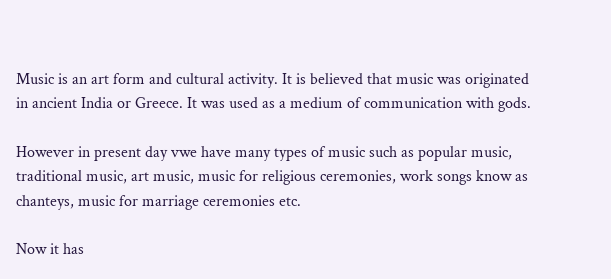Music is an art form and cultural activity. It is believed that music was originated in ancient India or Greece. It was used as a medium of communication with gods.

However in present day vwe have many types of music such as popular music, traditional music, art music, music for religious ceremonies, work songs know as chanteys, music for marriage ceremonies etc.

Now it has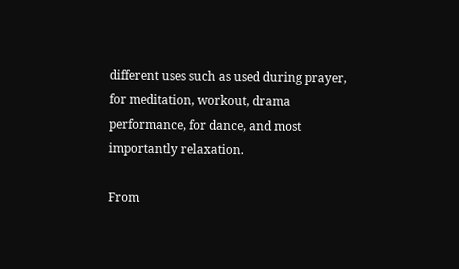different uses such as used during prayer, for meditation, workout, drama performance, for dance, and most importantly relaxation.

From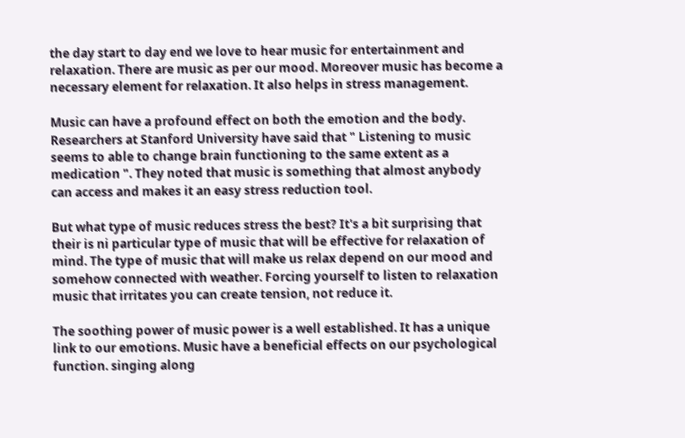the day start to day end we love to hear music for entertainment and relaxation. There are music as per our mood. Moreover music has become a necessary element for relaxation. It also helps in stress management.

Music can have a profound effect on both the emotion and the body. Researchers at Stanford University have said that " Listening to music seems to able to change brain functioning to the same extent as a medication ". They noted that music is something that almost anybody can access and makes it an easy stress reduction tool.

But what type of music reduces stress the best? It's a bit surprising that their is ni particular type of music that will be effective for relaxation of mind. The type of music that will make us relax depend on our mood and somehow connected with weather. Forcing yourself to listen to relaxation music that irritates you can create tension, not reduce it.

The soothing power of music power is a well established. It has a unique link to our emotions. Music have a beneficial effects on our psychological function. singing along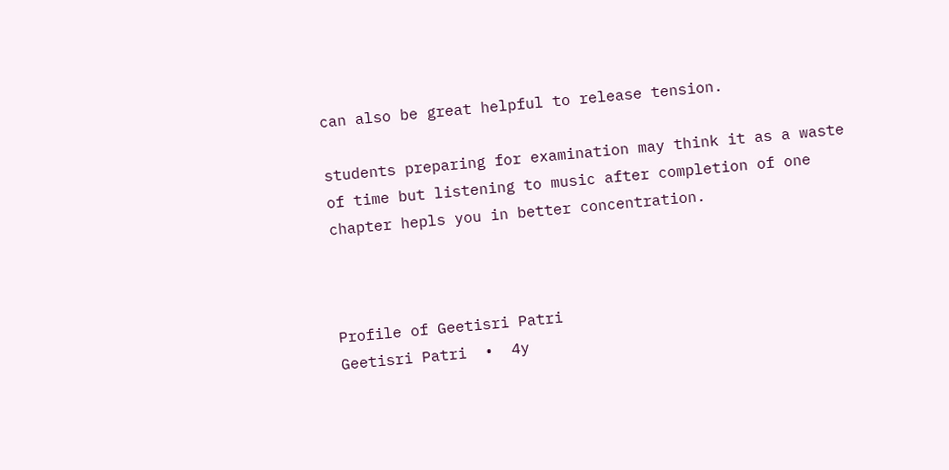can also be great helpful to release tension.

students preparing for examination may think it as a waste of time but listening to music after completion of one chapter hepls you in better concentration.



Profile of Geetisri Patri
Geetisri Patri  •  4y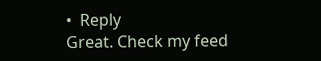•  Reply
Great. Check my feed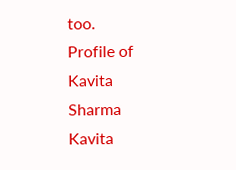too.
Profile of Kavita Sharma
Kavita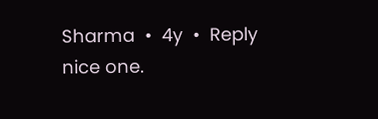Sharma  •  4y  •  Reply
nice one.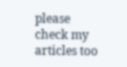please check my articles too